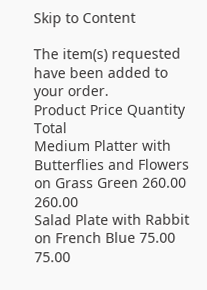Skip to Content

The item(s) requested have been added to your order.
Product Price Quantity Total
Medium Platter with Butterflies and Flowers on Grass Green 260.00 260.00
Salad Plate with Rabbit on French Blue 75.00 75.00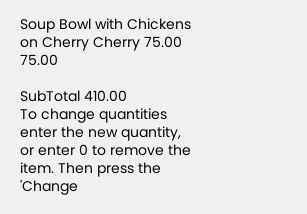Soup Bowl with Chickens on Cherry Cherry 75.00 75.00

SubTotal 410.00
To change quantities enter the new quantity, or enter 0 to remove the item. Then press the 'Change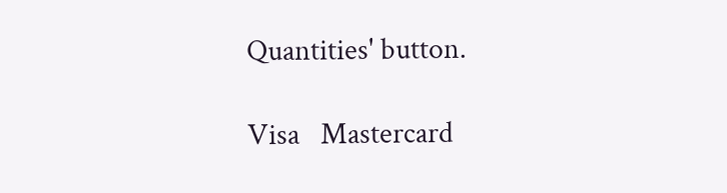Quantities' button.

Visa   Mastercard